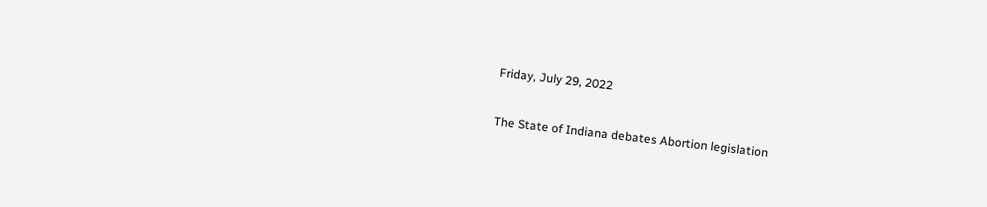Friday, July 29, 2022

The State of Indiana debates Abortion legislation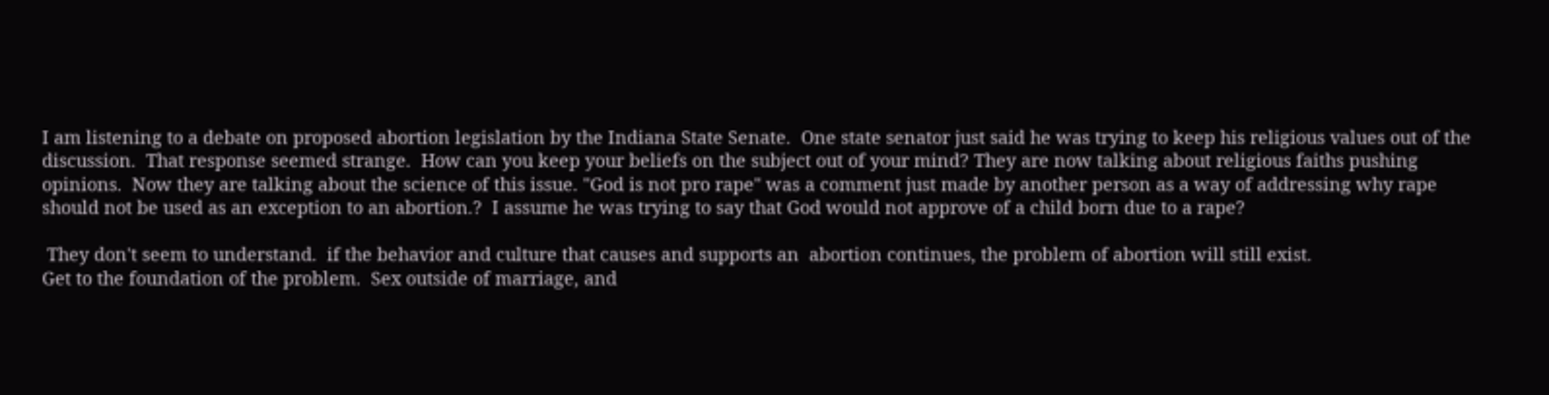I am listening to a debate on proposed abortion legislation by the Indiana State Senate.  One state senator just said he was trying to keep his religious values out of the discussion.  That response seemed strange.  How can you keep your beliefs on the subject out of your mind? They are now talking about religious faiths pushing opinions.  Now they are talking about the science of this issue. "God is not pro rape" was a comment just made by another person as a way of addressing why rape should not be used as an exception to an abortion.?  I assume he was trying to say that God would not approve of a child born due to a rape?

 They don't seem to understand.  if the behavior and culture that causes and supports an  abortion continues, the problem of abortion will still exist.
Get to the foundation of the problem.  Sex outside of marriage, and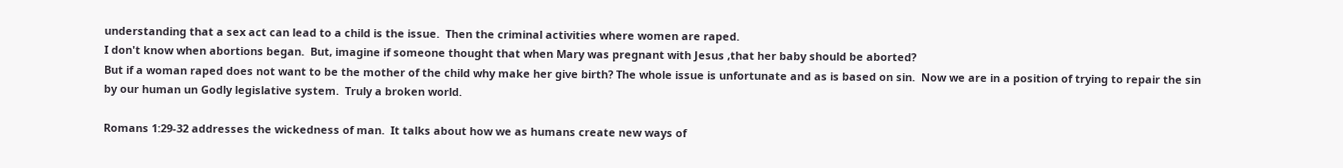understanding that a sex act can lead to a child is the issue.  Then the criminal activities where women are raped.
I don't know when abortions began.  But, imagine if someone thought that when Mary was pregnant with Jesus ,that her baby should be aborted?
But if a woman raped does not want to be the mother of the child why make her give birth? The whole issue is unfortunate and as is based on sin.  Now we are in a position of trying to repair the sin by our human un Godly legislative system.  Truly a broken world.

Romans 1:29-32 addresses the wickedness of man.  It talks about how we as humans create new ways of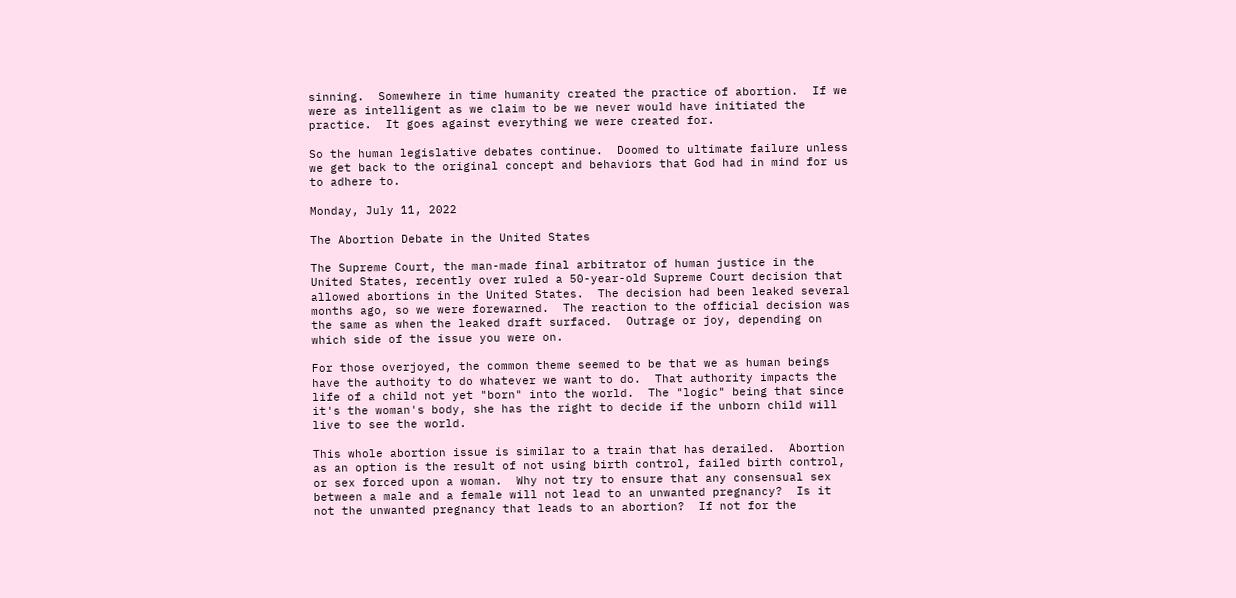sinning.  Somewhere in time humanity created the practice of abortion.  If we were as intelligent as we claim to be we never would have initiated the practice.  It goes against everything we were created for.

So the human legislative debates continue.  Doomed to ultimate failure unless we get back to the original concept and behaviors that God had in mind for us to adhere to.

Monday, July 11, 2022

The Abortion Debate in the United States

The Supreme Court, the man-made final arbitrator of human justice in the United States, recently over ruled a 50-year-old Supreme Court decision that allowed abortions in the United States.  The decision had been leaked several months ago, so we were forewarned.  The reaction to the official decision was the same as when the leaked draft surfaced.  Outrage or joy, depending on which side of the issue you were on.

For those overjoyed, the common theme seemed to be that we as human beings have the authoity to do whatever we want to do.  That authority impacts the life of a child not yet "born" into the world.  The "logic" being that since it's the woman's body, she has the right to decide if the unborn child will live to see the world.

This whole abortion issue is similar to a train that has derailed.  Abortion as an option is the result of not using birth control, failed birth control, or sex forced upon a woman.  Why not try to ensure that any consensual sex between a male and a female will not lead to an unwanted pregnancy?  Is it not the unwanted pregnancy that leads to an abortion?  If not for the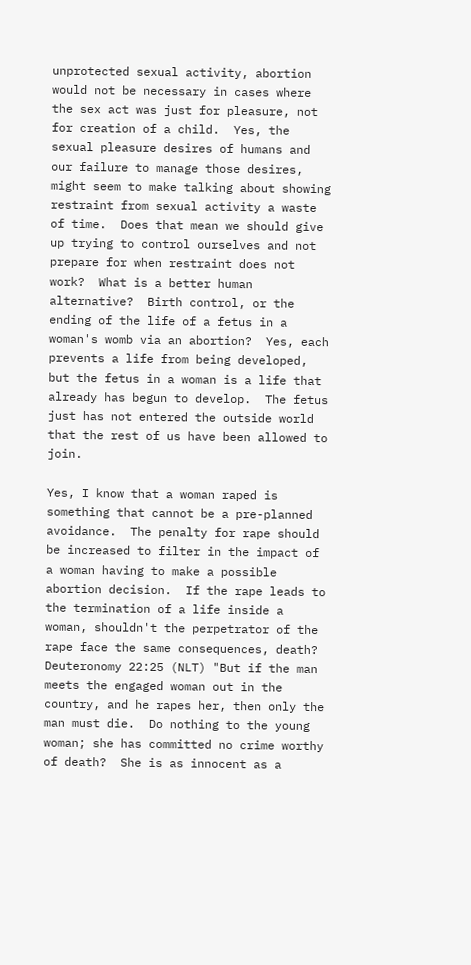unprotected sexual activity, abortion would not be necessary in cases where the sex act was just for pleasure, not for creation of a child.  Yes, the sexual pleasure desires of humans and our failure to manage those desires, might seem to make talking about showing restraint from sexual activity a waste of time.  Does that mean we should give up trying to control ourselves and not prepare for when restraint does not work?  What is a better human alternative?  Birth control, or the ending of the life of a fetus in a woman's womb via an abortion?  Yes, each prevents a life from being developed, but the fetus in a woman is a life that already has begun to develop.  The fetus just has not entered the outside world that the rest of us have been allowed to join.

Yes, I know that a woman raped is something that cannot be a pre-planned avoidance.  The penalty for rape should be increased to filter in the impact of a woman having to make a possible abortion decision.  If the rape leads to the termination of a life inside a woman, shouldn't the perpetrator of the rape face the same consequences, death?  Deuteronomy 22:25 (NLT) "But if the man meets the engaged woman out in the country, and he rapes her, then only the man must die.  Do nothing to the young woman; she has committed no crime worthy of death?  She is as innocent as a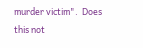murder victim".  Does this not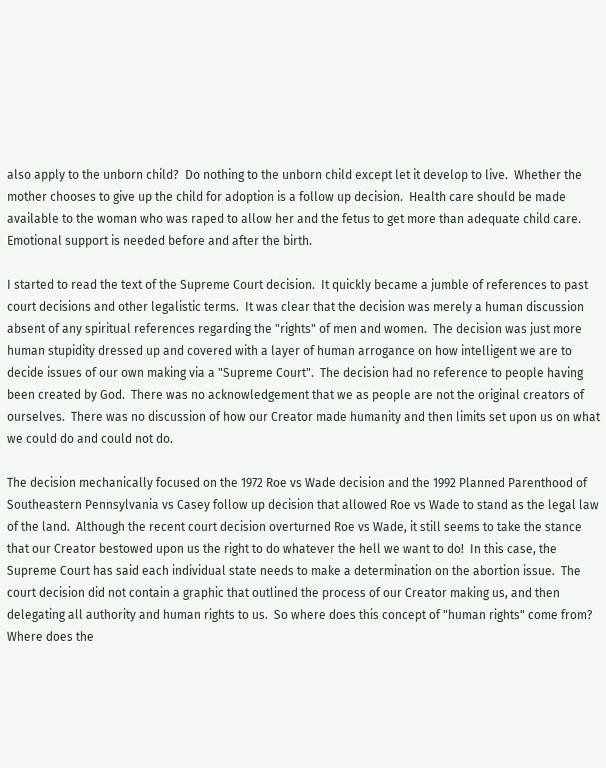also apply to the unborn child?  Do nothing to the unborn child except let it develop to live.  Whether the mother chooses to give up the child for adoption is a follow up decision.  Health care should be made available to the woman who was raped to allow her and the fetus to get more than adequate child care.  Emotional support is needed before and after the birth.

I started to read the text of the Supreme Court decision.  It quickly became a jumble of references to past court decisions and other legalistic terms.  It was clear that the decision was merely a human discussion absent of any spiritual references regarding the "rights" of men and women.  The decision was just more human stupidity dressed up and covered with a layer of human arrogance on how intelligent we are to decide issues of our own making via a "Supreme Court".  The decision had no reference to people having been created by God.  There was no acknowledgement that we as people are not the original creators of ourselves.  There was no discussion of how our Creator made humanity and then limits set upon us on what we could do and could not do.

The decision mechanically focused on the 1972 Roe vs Wade decision and the 1992 Planned Parenthood of Southeastern Pennsylvania vs Casey follow up decision that allowed Roe vs Wade to stand as the legal law of the land.  Although the recent court decision overturned Roe vs Wade, it still seems to take the stance that our Creator bestowed upon us the right to do whatever the hell we want to do!  In this case, the Supreme Court has said each individual state needs to make a determination on the abortion issue.  The court decision did not contain a graphic that outlined the process of our Creator making us, and then delegating all authority and human rights to us.  So where does this concept of "human rights" come from?  Where does the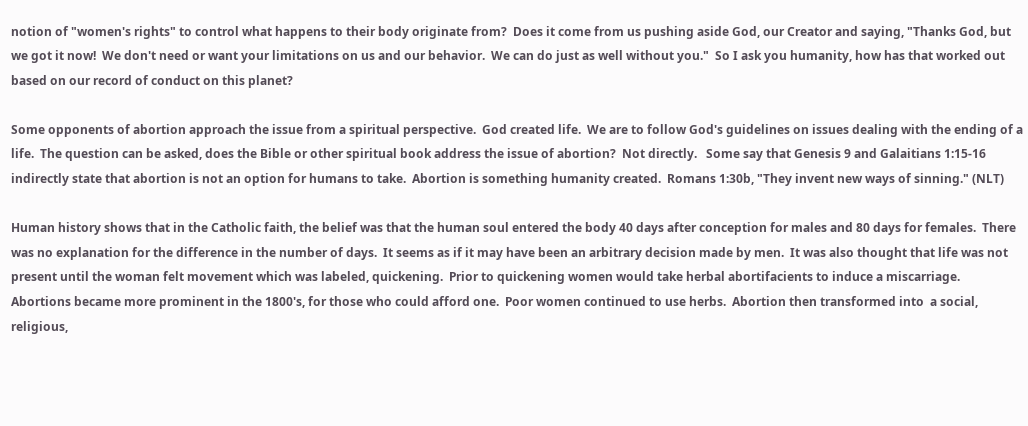notion of "women's rights" to control what happens to their body originate from?  Does it come from us pushing aside God, our Creator and saying, "Thanks God, but we got it now!  We don't need or want your limitations on us and our behavior.  We can do just as well without you."  So I ask you humanity, how has that worked out based on our record of conduct on this planet?

Some opponents of abortion approach the issue from a spiritual perspective.  God created life.  We are to follow God's guidelines on issues dealing with the ending of a life.  The question can be asked, does the Bible or other spiritual book address the issue of abortion?  Not directly.   Some say that Genesis 9 and Galaitians 1:15-16 indirectly state that abortion is not an option for humans to take.  Abortion is something humanity created.  Romans 1:30b, "They invent new ways of sinning." (NLT)

Human history shows that in the Catholic faith, the belief was that the human soul entered the body 40 days after conception for males and 80 days for females.  There was no explanation for the difference in the number of days.  It seems as if it may have been an arbitrary decision made by men.  It was also thought that life was not present until the woman felt movement which was labeled, quickening.  Prior to quickening women would take herbal abortifacients to induce a miscarriage.  Abortions became more prominent in the 1800's, for those who could afford one.  Poor women continued to use herbs.  Abortion then transformed into  a social, religious,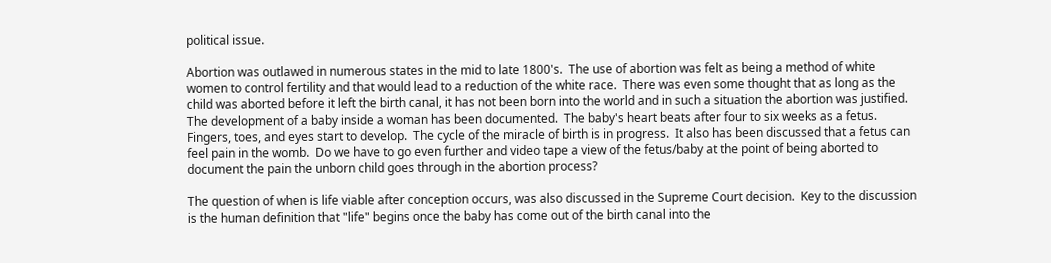political issue.

Abortion was outlawed in numerous states in the mid to late 1800's.  The use of abortion was felt as being a method of white women to control fertility and that would lead to a reduction of the white race.  There was even some thought that as long as the child was aborted before it left the birth canal, it has not been born into the world and in such a situation the abortion was justified.  The development of a baby inside a woman has been documented.  The baby's heart beats after four to six weeks as a fetus.  Fingers, toes, and eyes start to develop.  The cycle of the miracle of birth is in progress.  It also has been discussed that a fetus can feel pain in the womb.  Do we have to go even further and video tape a view of the fetus/baby at the point of being aborted to document the pain the unborn child goes through in the abortion process?

The question of when is life viable after conception occurs, was also discussed in the Supreme Court decision.  Key to the discussion is the human definition that "life" begins once the baby has come out of the birth canal into the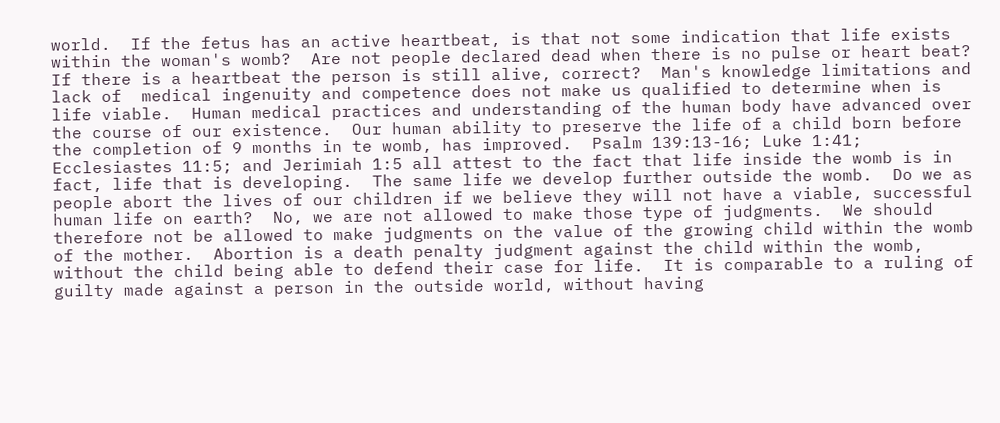world.  If the fetus has an active heartbeat, is that not some indication that life exists within the woman's womb?  Are not people declared dead when there is no pulse or heart beat?  If there is a heartbeat the person is still alive, correct?  Man's knowledge limitations and lack of  medical ingenuity and competence does not make us qualified to determine when is life viable.  Human medical practices and understanding of the human body have advanced over the course of our existence.  Our human ability to preserve the life of a child born before the completion of 9 months in te womb, has improved.  Psalm 139:13-16; Luke 1:41; Ecclesiastes 11:5; and Jerimiah 1:5 all attest to the fact that life inside the womb is in fact, life that is developing.  The same life we develop further outside the womb.  Do we as people abort the lives of our children if we believe they will not have a viable, successful human life on earth?  No, we are not allowed to make those type of judgments.  We should therefore not be allowed to make judgments on the value of the growing child within the womb of the mother.  Abortion is a death penalty judgment against the child within the womb, without the child being able to defend their case for life.  It is comparable to a ruling of guilty made against a person in the outside world, without having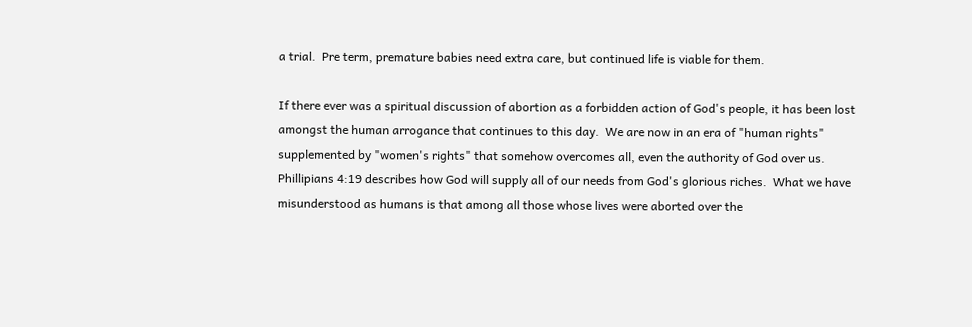a trial.  Pre term, premature babies need extra care, but continued life is viable for them.

If there ever was a spiritual discussion of abortion as a forbidden action of God's people, it has been lost amongst the human arrogance that continues to this day.  We are now in an era of "human rights" supplemented by "women's rights" that somehow overcomes all, even the authority of God over us.  Phillipians 4:19 describes how God will supply all of our needs from God's glorious riches.  What we have misunderstood as humans is that among all those whose lives were aborted over the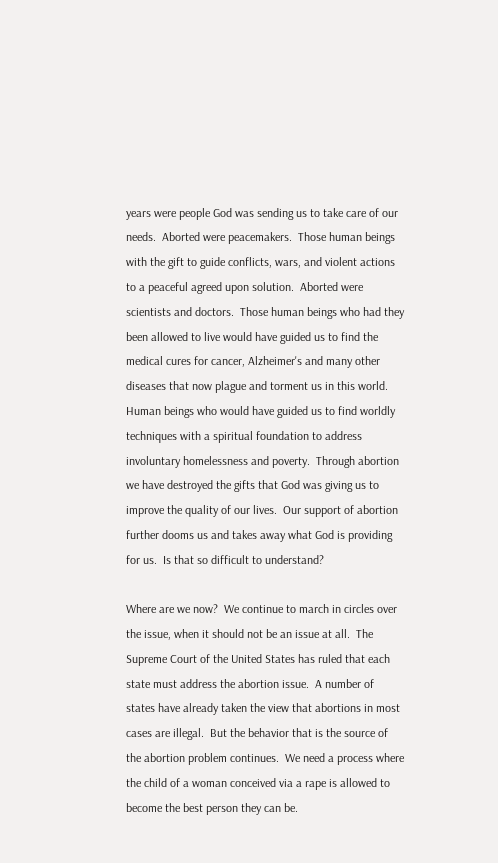years were people God was sending us to take care of our needs.  Aborted were peacemakers.  Those human beings with the gift to guide conflicts, wars, and violent actions to a peaceful agreed upon solution.  Aborted were scientists and doctors.  Those human beings who had they been allowed to live would have guided us to find the medical cures for cancer, Alzheimer's and many other diseases that now plague and torment us in this world.  Human beings who would have guided us to find worldly techniques with a spiritual foundation to address involuntary homelessness and poverty.  Through abortion we have destroyed the gifts that God was giving us to improve the quality of our lives.  Our support of abortion further dooms us and takes away what God is providing for us.  Is that so difficult to understand?

Where are we now?  We continue to march in circles over the issue, when it should not be an issue at all.  The Supreme Court of the United States has ruled that each state must address the abortion issue.  A number of states have already taken the view that abortions in most cases are illegal.  But the behavior that is the source of the abortion problem continues.  We need a process where the child of a woman conceived via a rape is allowed to become the best person they can be.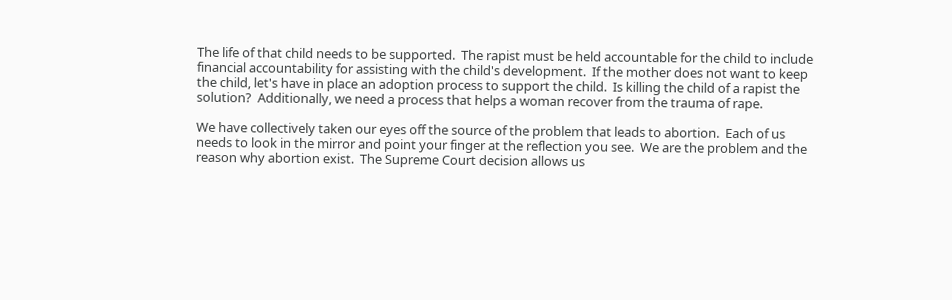The life of that child needs to be supported.  The rapist must be held accountable for the child to include financial accountability for assisting with the child's development.  If the mother does not want to keep the child, let's have in place an adoption process to support the child.  Is killing the child of a rapist the solution?  Additionally, we need a process that helps a woman recover from the trauma of rape.

We have collectively taken our eyes off the source of the problem that leads to abortion.  Each of us needs to look in the mirror and point your finger at the reflection you see.  We are the problem and the reason why abortion exist.  The Supreme Court decision allows us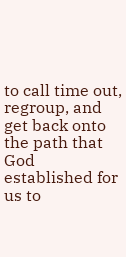to call time out, regroup, and get back onto the path that God established for us to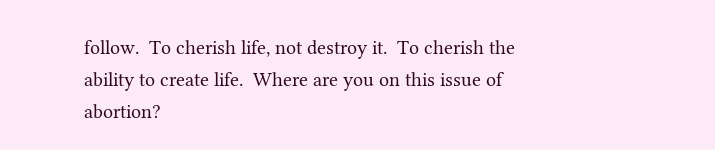follow.  To cherish life, not destroy it.  To cherish the ability to create life.  Where are you on this issue of abortion?